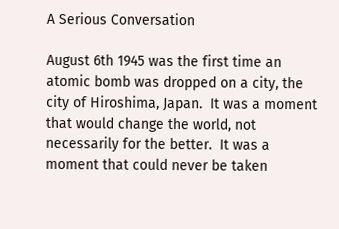A Serious Conversation

August 6th 1945 was the first time an atomic bomb was dropped on a city, the city of Hiroshima, Japan.  It was a moment that would change the world, not necessarily for the better.  It was a moment that could never be taken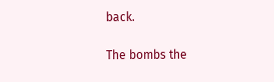back.

The bombs the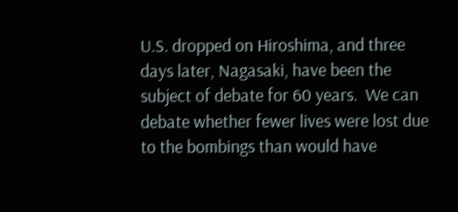U.S. dropped on Hiroshima, and three days later, Nagasaki, have been the subject of debate for 60 years.  We can debate whether fewer lives were lost due to the bombings than would have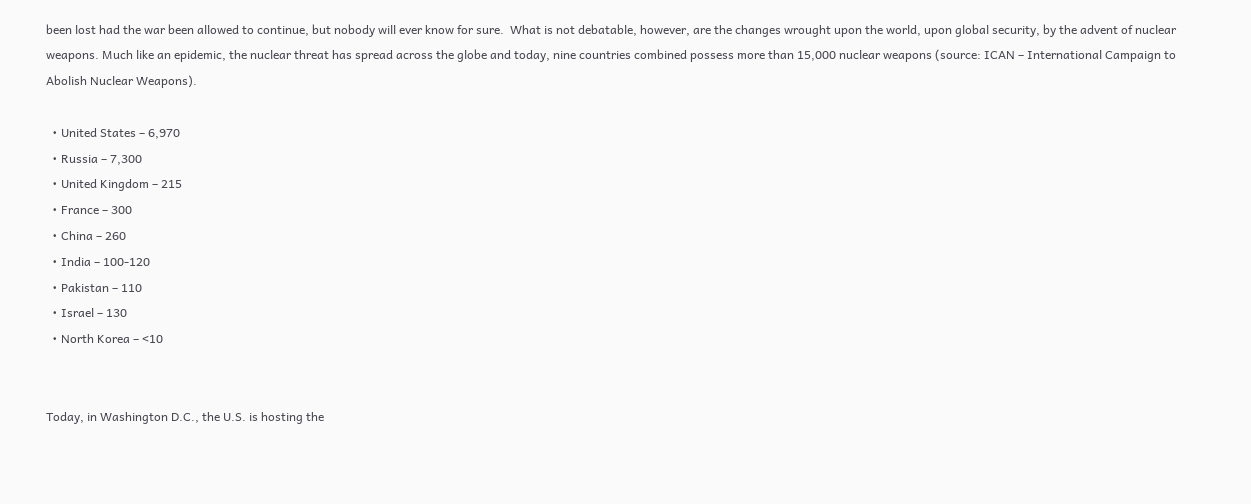been lost had the war been allowed to continue, but nobody will ever know for sure.  What is not debatable, however, are the changes wrought upon the world, upon global security, by the advent of nuclear weapons. Much like an epidemic, the nuclear threat has spread across the globe and today, nine countries combined possess more than 15,000 nuclear weapons (source: ICAN – International Campaign to Abolish Nuclear Weapons).

  • United States – 6,970
  • Russia – 7,300
  • United Kingdom – 215
  • France – 300
  • China – 260
  • India – 100-120
  • Pakistan – 110
  • Israel – 130
  • North Korea – <10


Today, in Washington D.C., the U.S. is hosting the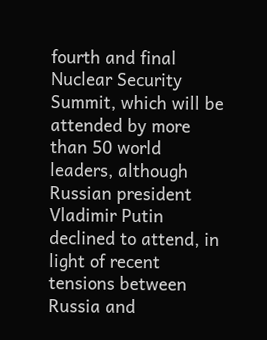fourth and final Nuclear Security Summit, which will be attended by more than 50 world leaders, although Russian president Vladimir Putin declined to attend, in light of recent tensions between Russia and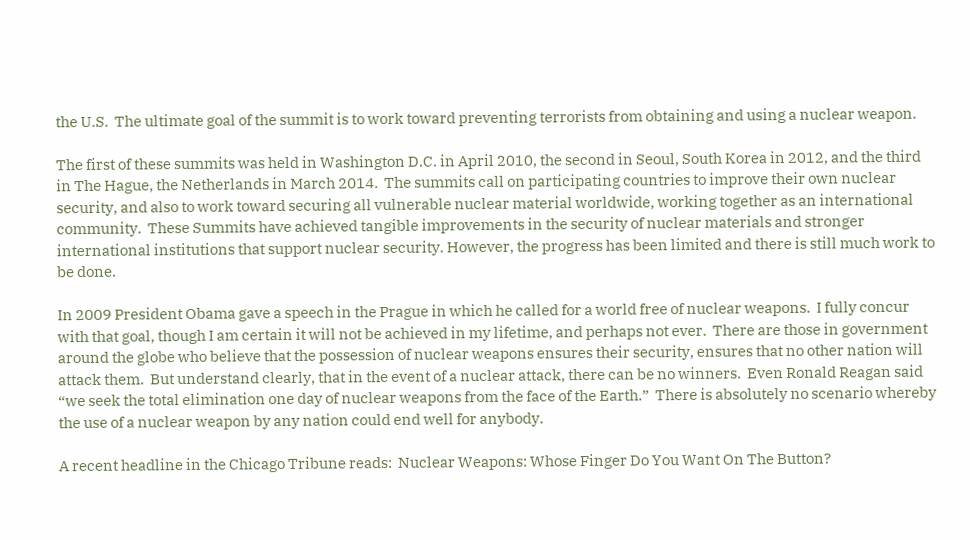the U.S.  The ultimate goal of the summit is to work toward preventing terrorists from obtaining and using a nuclear weapon.

The first of these summits was held in Washington D.C. in April 2010, the second in Seoul, South Korea in 2012, and the third in The Hague, the Netherlands in March 2014.  The summits call on participating countries to improve their own nuclear security, and also to work toward securing all vulnerable nuclear material worldwide, working together as an international community.  These Summits have achieved tangible improvements in the security of nuclear materials and stronger international institutions that support nuclear security. However, the progress has been limited and there is still much work to be done.

In 2009 President Obama gave a speech in the Prague in which he called for a world free of nuclear weapons.  I fully concur with that goal, though I am certain it will not be achieved in my lifetime, and perhaps not ever.  There are those in government around the globe who believe that the possession of nuclear weapons ensures their security, ensures that no other nation will attack them.  But understand clearly, that in the event of a nuclear attack, there can be no winners.  Even Ronald Reagan said “we seek the total elimination one day of nuclear weapons from the face of the Earth.”  There is absolutely no scenario whereby the use of a nuclear weapon by any nation could end well for anybody.

A recent headline in the Chicago Tribune reads:  Nuclear Weapons: Whose Finger Do You Want On The Button?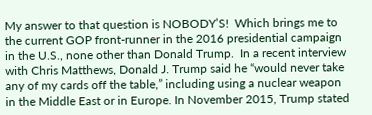My answer to that question is NOBODY’S!  Which brings me to the current GOP front-runner in the 2016 presidential campaign in the U.S., none other than Donald Trump.  In a recent interview with Chris Matthews, Donald J. Trump said he “would never take any of my cards off the table,” including using a nuclear weapon in the Middle East or in Europe. In November 2015, Trump stated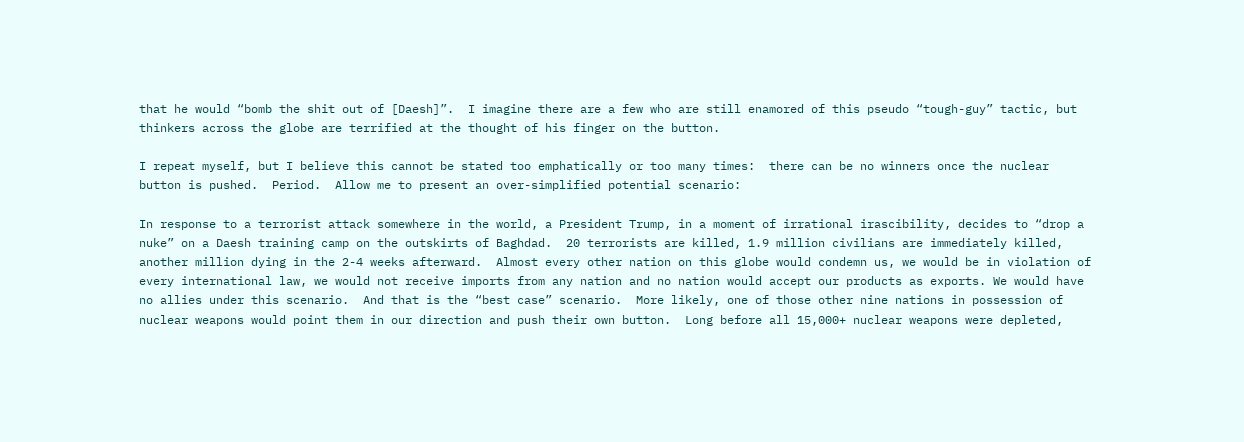that he would “bomb the shit out of [Daesh]”.  I imagine there are a few who are still enamored of this pseudo “tough-guy” tactic, but thinkers across the globe are terrified at the thought of his finger on the button.

I repeat myself, but I believe this cannot be stated too emphatically or too many times:  there can be no winners once the nuclear button is pushed.  Period.  Allow me to present an over-simplified potential scenario:

In response to a terrorist attack somewhere in the world, a President Trump, in a moment of irrational irascibility, decides to “drop a nuke” on a Daesh training camp on the outskirts of Baghdad.  20 terrorists are killed, 1.9 million civilians are immediately killed, another million dying in the 2-4 weeks afterward.  Almost every other nation on this globe would condemn us, we would be in violation of every international law, we would not receive imports from any nation and no nation would accept our products as exports. We would have no allies under this scenario.  And that is the “best case” scenario.  More likely, one of those other nine nations in possession of nuclear weapons would point them in our direction and push their own button.  Long before all 15,000+ nuclear weapons were depleted,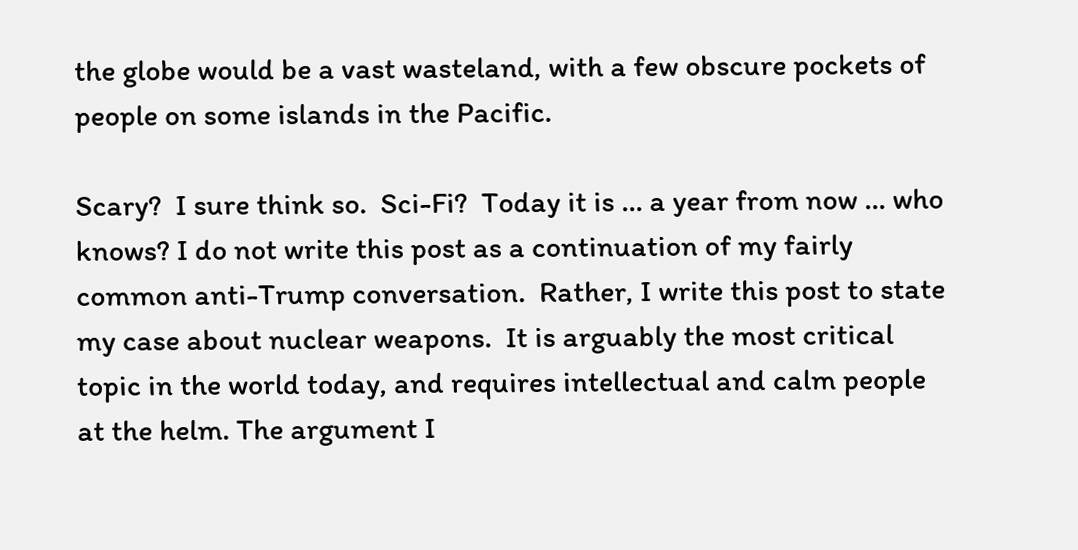the globe would be a vast wasteland, with a few obscure pockets of people on some islands in the Pacific.

Scary?  I sure think so.  Sci-Fi?  Today it is … a year from now … who knows? I do not write this post as a continuation of my fairly common anti-Trump conversation.  Rather, I write this post to state my case about nuclear weapons.  It is arguably the most critical topic in the world today, and requires intellectual and calm people at the helm. The argument I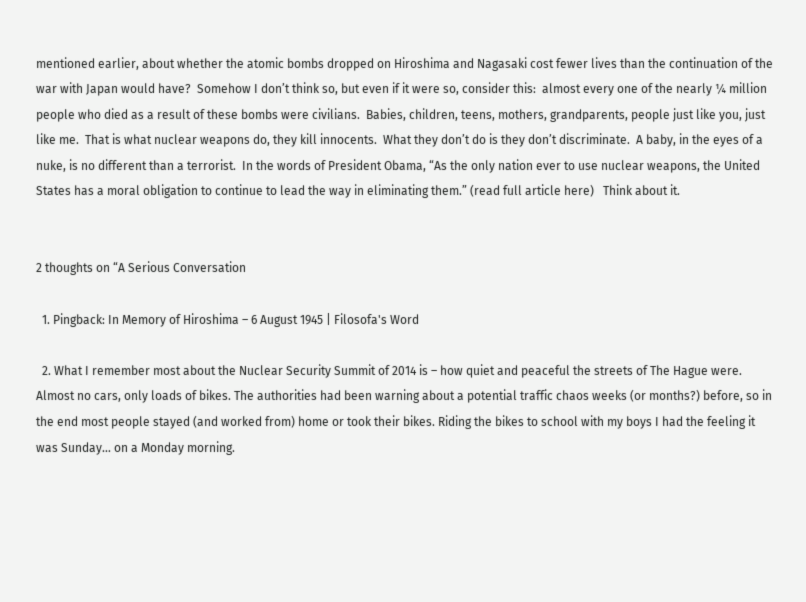mentioned earlier, about whether the atomic bombs dropped on Hiroshima and Nagasaki cost fewer lives than the continuation of the war with Japan would have?  Somehow I don’t think so, but even if it were so, consider this:  almost every one of the nearly ¼ million people who died as a result of these bombs were civilians.  Babies, children, teens, mothers, grandparents, people just like you, just like me.  That is what nuclear weapons do, they kill innocents.  What they don’t do is they don’t discriminate.  A baby, in the eyes of a nuke, is no different than a terrorist.  In the words of President Obama, “As the only nation ever to use nuclear weapons, the United States has a moral obligation to continue to lead the way in eliminating them.” (read full article here)   Think about it.


2 thoughts on “A Serious Conversation

  1. Pingback: In Memory of Hiroshima – 6 August 1945 | Filosofa's Word

  2. What I remember most about the Nuclear Security Summit of 2014 is – how quiet and peaceful the streets of The Hague were. Almost no cars, only loads of bikes. The authorities had been warning about a potential traffic chaos weeks (or months?) before, so in the end most people stayed (and worked from) home or took their bikes. Riding the bikes to school with my boys I had the feeling it was Sunday… on a Monday morning.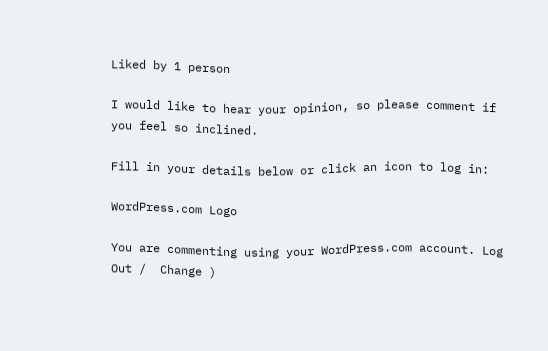Liked by 1 person

I would like to hear your opinion, so please comment if you feel so inclined.

Fill in your details below or click an icon to log in:

WordPress.com Logo

You are commenting using your WordPress.com account. Log Out /  Change )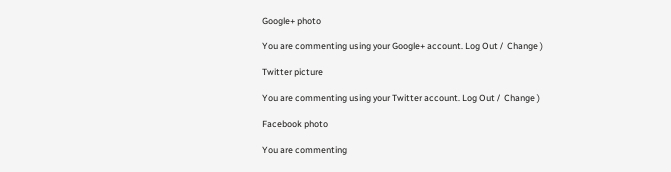Google+ photo

You are commenting using your Google+ account. Log Out /  Change )

Twitter picture

You are commenting using your Twitter account. Log Out /  Change )

Facebook photo

You are commenting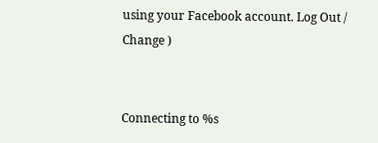using your Facebook account. Log Out /  Change )


Connecting to %s